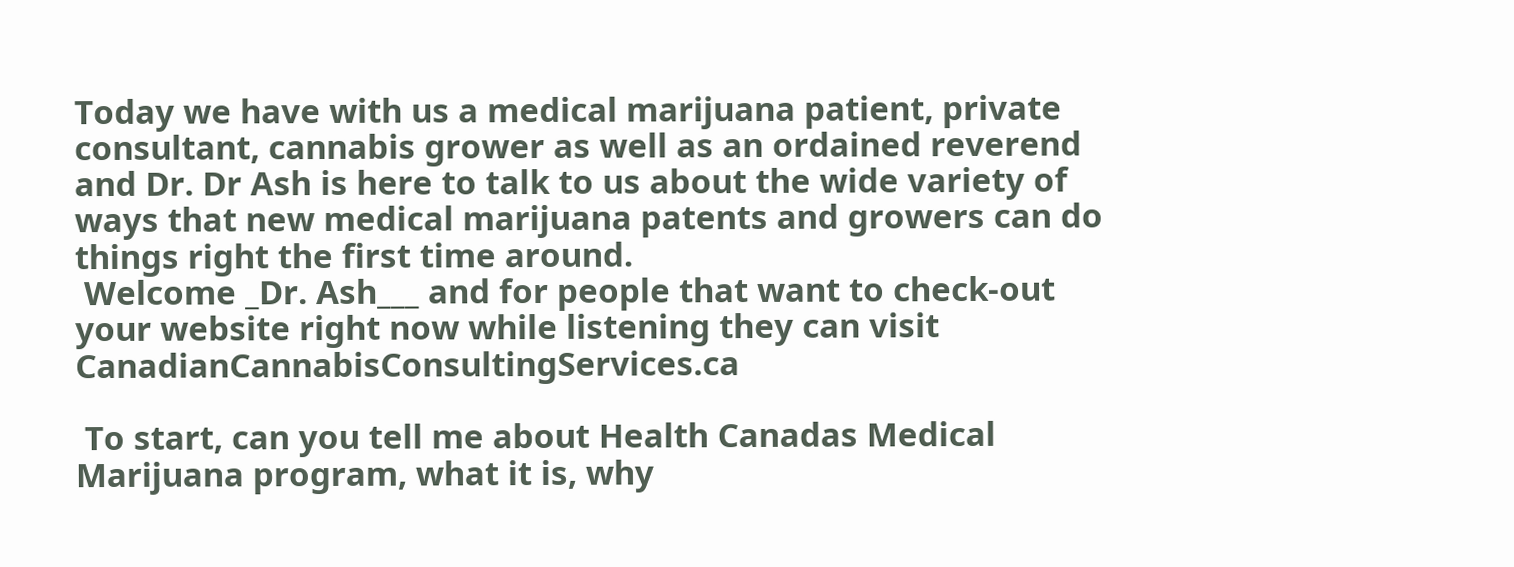Today we have with us a medical marijuana patient, private consultant, cannabis grower as well as an ordained reverend and Dr. Dr Ash is here to talk to us about the wide variety of ways that new medical marijuana patents and growers can do things right the first time around.
 Welcome _Dr. Ash___ and for people that want to check-out your website right now while listening they can visit CanadianCannabisConsultingServices.ca

 To start, can you tell me about Health Canadas Medical Marijuana program, what it is, why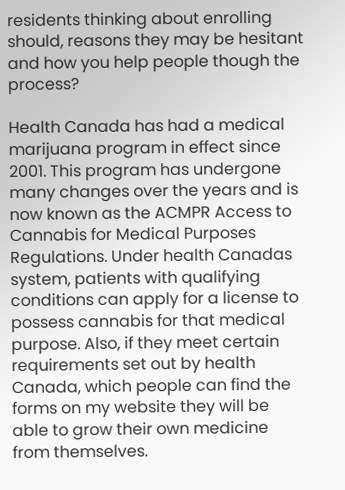residents thinking about enrolling should, reasons they may be hesitant and how you help people though the process?

Health Canada has had a medical marijuana program in effect since 2001. This program has undergone many changes over the years and is now known as the ACMPR Access to Cannabis for Medical Purposes Regulations. Under health Canadas system, patients with qualifying conditions can apply for a license to possess cannabis for that medical purpose. Also, if they meet certain requirements set out by health Canada, which people can find the forms on my website they will be able to grow their own medicine from themselves.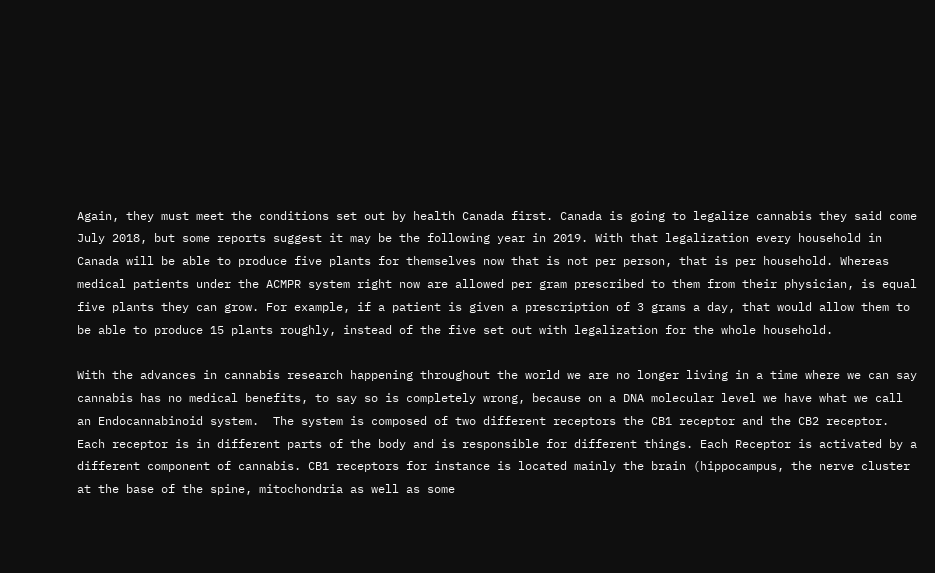Again, they must meet the conditions set out by health Canada first. Canada is going to legalize cannabis they said come July 2018, but some reports suggest it may be the following year in 2019. With that legalization every household in Canada will be able to produce five plants for themselves now that is not per person, that is per household. Whereas medical patients under the ACMPR system right now are allowed per gram prescribed to them from their physician, is equal five plants they can grow. For example, if a patient is given a prescription of 3 grams a day, that would allow them to be able to produce 15 plants roughly, instead of the five set out with legalization for the whole household.

With the advances in cannabis research happening throughout the world we are no longer living in a time where we can say cannabis has no medical benefits, to say so is completely wrong, because on a DNA molecular level we have what we call an Endocannabinoid system.  The system is composed of two different receptors the CB1 receptor and the CB2 receptor. Each receptor is in different parts of the body and is responsible for different things. Each Receptor is activated by a different component of cannabis. CB1 receptors for instance is located mainly the brain (hippocampus, the nerve cluster at the base of the spine, mitochondria as well as some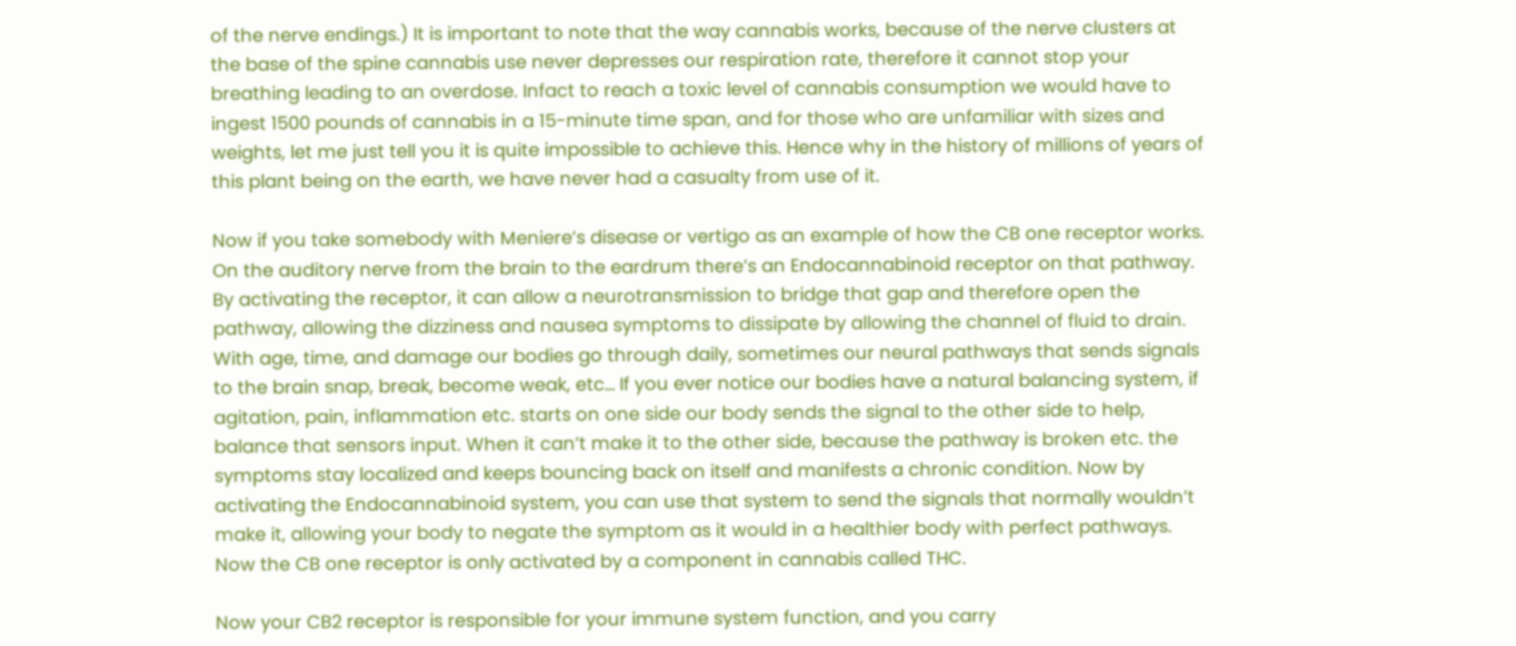of the nerve endings.) It is important to note that the way cannabis works, because of the nerve clusters at the base of the spine cannabis use never depresses our respiration rate, therefore it cannot stop your breathing leading to an overdose. Infact to reach a toxic level of cannabis consumption we would have to ingest 1500 pounds of cannabis in a 15-minute time span, and for those who are unfamiliar with sizes and weights, let me just tell you it is quite impossible to achieve this. Hence why in the history of millions of years of this plant being on the earth, we have never had a casualty from use of it.

Now if you take somebody with Meniere’s disease or vertigo as an example of how the CB one receptor works. On the auditory nerve from the brain to the eardrum there’s an Endocannabinoid receptor on that pathway. By activating the receptor, it can allow a neurotransmission to bridge that gap and therefore open the pathway, allowing the dizziness and nausea symptoms to dissipate by allowing the channel of fluid to drain.  With age, time, and damage our bodies go through daily, sometimes our neural pathways that sends signals to the brain snap, break, become weak, etc… If you ever notice our bodies have a natural balancing system, if agitation, pain, inflammation etc. starts on one side our body sends the signal to the other side to help, balance that sensors input. When it can’t make it to the other side, because the pathway is broken etc. the symptoms stay localized and keeps bouncing back on itself and manifests a chronic condition. Now by activating the Endocannabinoid system, you can use that system to send the signals that normally wouldn’t make it, allowing your body to negate the symptom as it would in a healthier body with perfect pathways. Now the CB one receptor is only activated by a component in cannabis called THC.

Now your CB2 receptor is responsible for your immune system function, and you carry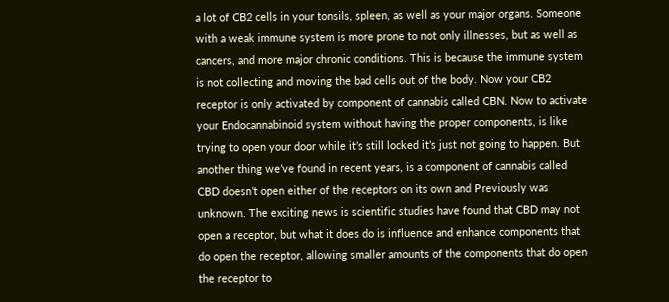a lot of CB2 cells in your tonsils, spleen, as well as your major organs. Someone with a weak immune system is more prone to not only illnesses, but as well as cancers, and more major chronic conditions. This is because the immune system is not collecting and moving the bad cells out of the body. Now your CB2 receptor is only activated by component of cannabis called CBN. Now to activate your Endocannabinoid system without having the proper components, is like trying to open your door while it’s still locked it’s just not going to happen. But another thing we’ve found in recent years, is a component of cannabis called CBD doesn’t open either of the receptors on its own and Previously was unknown. The exciting news is scientific studies have found that CBD may not open a receptor, but what it does do is influence and enhance components that do open the receptor, allowing smaller amounts of the components that do open the receptor to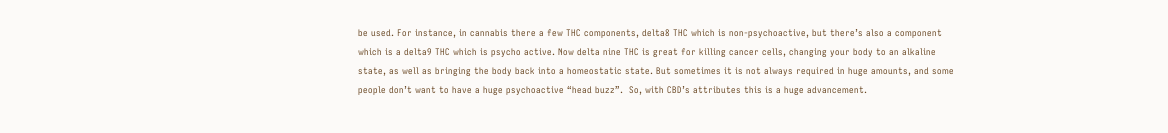be used. For instance, in cannabis there a few THC components, delta8 THC which is non-psychoactive, but there’s also a component which is a delta9 THC which is psycho active. Now delta nine THC is great for killing cancer cells, changing your body to an alkaline state, as well as bringing the body back into a homeostatic state. But sometimes it is not always required in huge amounts, and some people don’t want to have a huge psychoactive “head buzz”.  So, with CBD’s attributes this is a huge advancement.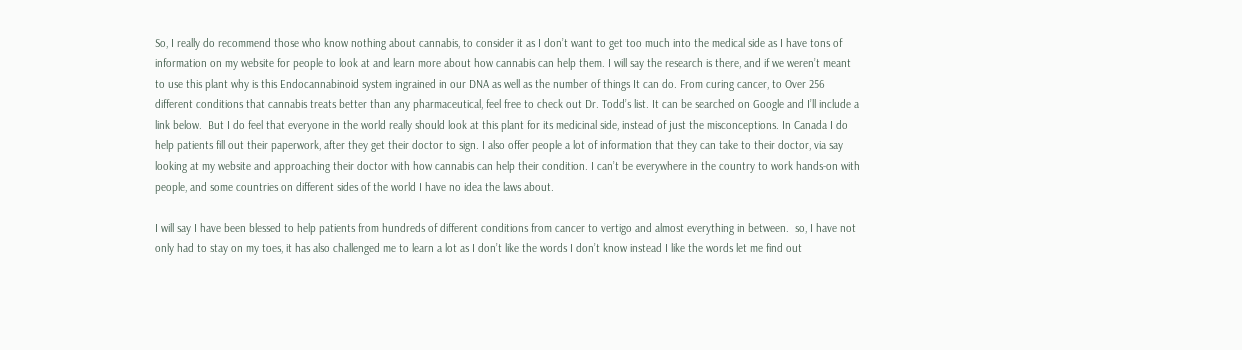So, I really do recommend those who know nothing about cannabis, to consider it as I don’t want to get too much into the medical side as I have tons of information on my website for people to look at and learn more about how cannabis can help them. I will say the research is there, and if we weren’t meant to use this plant why is this Endocannabinoid system ingrained in our DNA as well as the number of things It can do. From curing cancer, to Over 256 different conditions that cannabis treats better than any pharmaceutical, feel free to check out Dr. Todd’s list. It can be searched on Google and I’ll include a link below.  But I do feel that everyone in the world really should look at this plant for its medicinal side, instead of just the misconceptions. In Canada I do help patients fill out their paperwork, after they get their doctor to sign. I also offer people a lot of information that they can take to their doctor, via say looking at my website and approaching their doctor with how cannabis can help their condition. I can’t be everywhere in the country to work hands-on with people, and some countries on different sides of the world I have no idea the laws about.

I will say I have been blessed to help patients from hundreds of different conditions from cancer to vertigo and almost everything in between.  so, I have not only had to stay on my toes, it has also challenged me to learn a lot as I don’t like the words I don’t know instead I like the words let me find out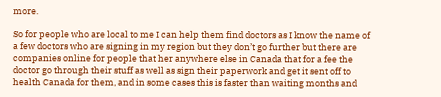more.

So for people who are local to me I can help them find doctors as I know the name of a few doctors who are signing in my region but they don’t go further but there are companies online for people that her anywhere else in Canada that for a fee the doctor go through their stuff as well as sign their paperwork and get it sent off to health Canada for them, and in some cases this is faster than waiting months and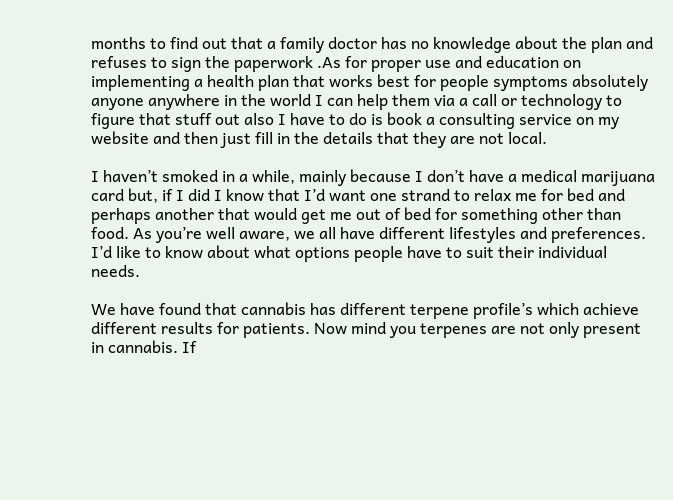months to find out that a family doctor has no knowledge about the plan and refuses to sign the paperwork .As for proper use and education on implementing a health plan that works best for people symptoms absolutely anyone anywhere in the world I can help them via a call or technology to figure that stuff out also I have to do is book a consulting service on my website and then just fill in the details that they are not local.

I haven’t smoked in a while, mainly because I don’t have a medical marijuana card but, if I did I know that I’d want one strand to relax me for bed and perhaps another that would get me out of bed for something other than food. As you’re well aware, we all have different lifestyles and preferences. I’d like to know about what options people have to suit their individual needs.

We have found that cannabis has different terpene profile’s which achieve different results for patients. Now mind you terpenes are not only present in cannabis. If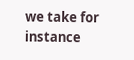we take for instance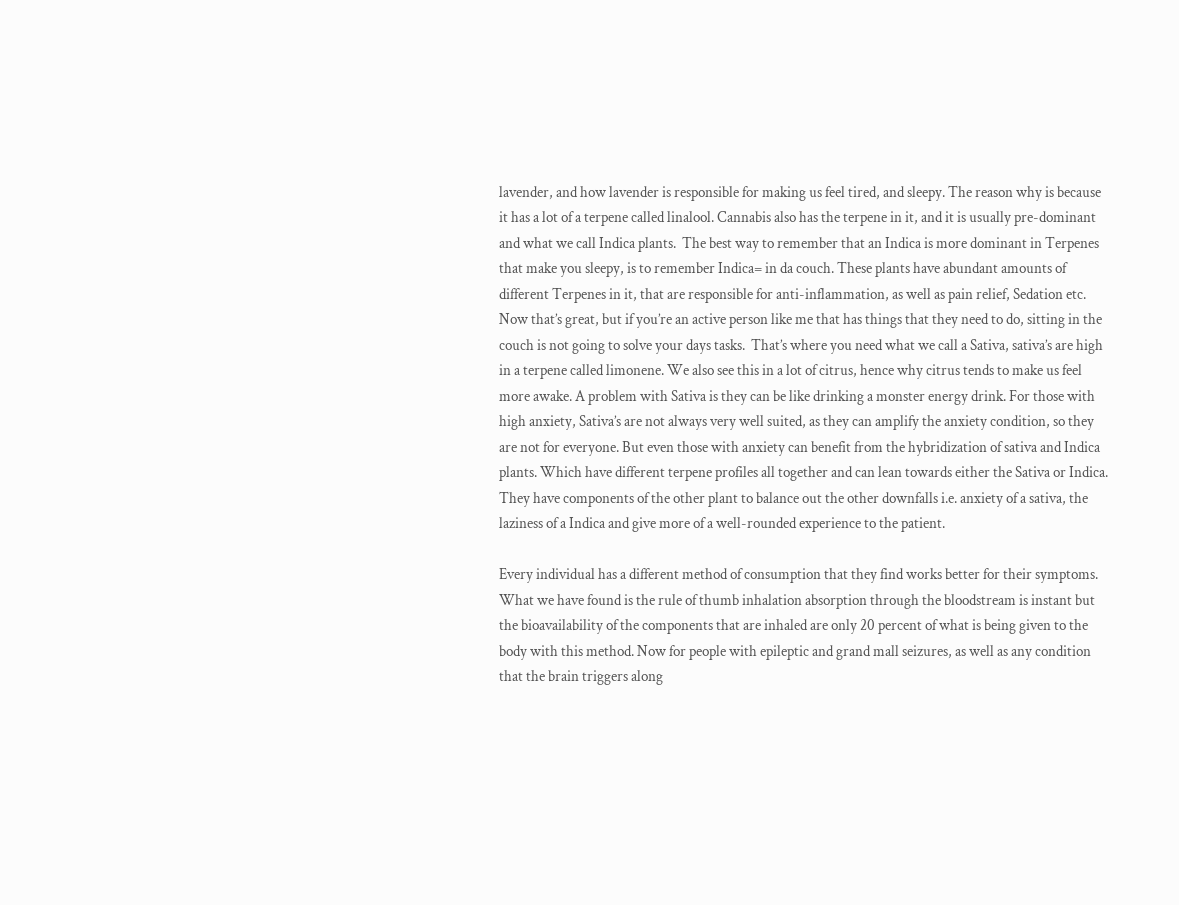lavender, and how lavender is responsible for making us feel tired, and sleepy. The reason why is because it has a lot of a terpene called linalool. Cannabis also has the terpene in it, and it is usually pre-dominant and what we call Indica plants.  The best way to remember that an Indica is more dominant in Terpenes that make you sleepy, is to remember Indica= in da couch. These plants have abundant amounts of different Terpenes in it, that are responsible for anti-inflammation, as well as pain relief, Sedation etc. Now that’s great, but if you’re an active person like me that has things that they need to do, sitting in the couch is not going to solve your days tasks.  That’s where you need what we call a Sativa, sativa’s are high in a terpene called limonene. We also see this in a lot of citrus, hence why citrus tends to make us feel more awake. A problem with Sativa is they can be like drinking a monster energy drink. For those with high anxiety, Sativa’s are not always very well suited, as they can amplify the anxiety condition, so they are not for everyone. But even those with anxiety can benefit from the hybridization of sativa and Indica plants. Which have different terpene profiles all together and can lean towards either the Sativa or Indica. They have components of the other plant to balance out the other downfalls i.e. anxiety of a sativa, the laziness of a Indica and give more of a well-rounded experience to the patient.

Every individual has a different method of consumption that they find works better for their symptoms. What we have found is the rule of thumb inhalation absorption through the bloodstream is instant but the bioavailability of the components that are inhaled are only 20 percent of what is being given to the body with this method. Now for people with epileptic and grand mall seizures, as well as any condition that the brain triggers along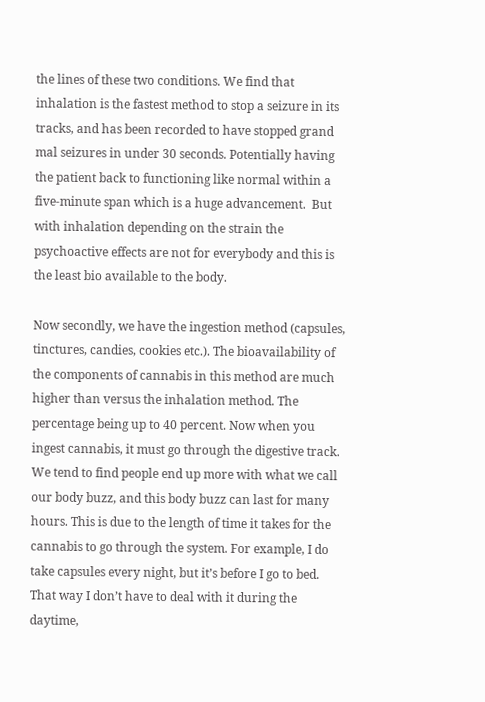the lines of these two conditions. We find that inhalation is the fastest method to stop a seizure in its tracks, and has been recorded to have stopped grand mal seizures in under 30 seconds. Potentially having the patient back to functioning like normal within a five-minute span which is a huge advancement.  But with inhalation depending on the strain the psychoactive effects are not for everybody and this is the least bio available to the body.

Now secondly, we have the ingestion method (capsules, tinctures, candies, cookies etc.). The bioavailability of the components of cannabis in this method are much higher than versus the inhalation method. The percentage being up to 40 percent. Now when you ingest cannabis, it must go through the digestive track. We tend to find people end up more with what we call our body buzz, and this body buzz can last for many hours. This is due to the length of time it takes for the cannabis to go through the system. For example, I do take capsules every night, but it’s before I go to bed. That way I don’t have to deal with it during the daytime,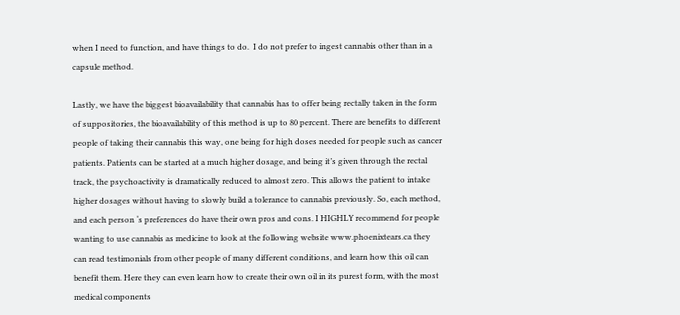when I need to function, and have things to do.  I do not prefer to ingest cannabis other than in a capsule method.

Lastly, we have the biggest bioavailability that cannabis has to offer being rectally taken in the form of suppositories, the bioavailability of this method is up to 80 percent. There are benefits to different people of taking their cannabis this way, one being for high doses needed for people such as cancer patients. Patients can be started at a much higher dosage, and being it’s given through the rectal track, the psychoactivity is dramatically reduced to almost zero. This allows the patient to intake higher dosages without having to slowly build a tolerance to cannabis previously. So, each method, and each person ‘s preferences do have their own pros and cons. I HIGHLY recommend for people wanting to use cannabis as medicine to look at the following website www.phoenixtears.ca they can read testimonials from other people of many different conditions, and learn how this oil can benefit them. Here they can even learn how to create their own oil in its purest form, with the most medical components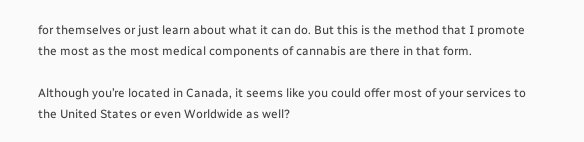for themselves or just learn about what it can do. But this is the method that I promote the most as the most medical components of cannabis are there in that form.

Although you’re located in Canada, it seems like you could offer most of your services to the United States or even Worldwide as well?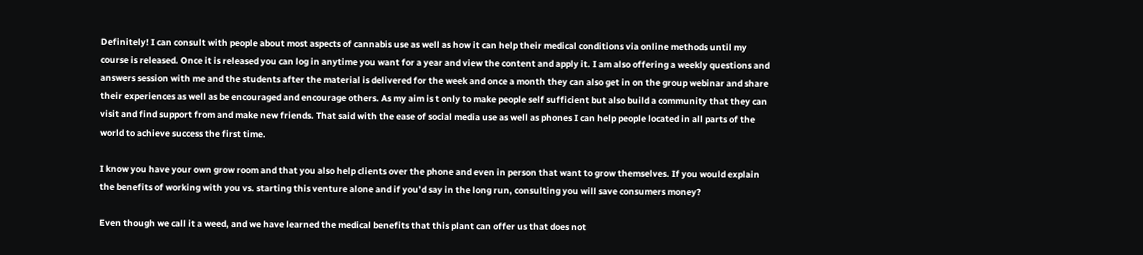Definitely! I can consult with people about most aspects of cannabis use as well as how it can help their medical conditions via online methods until my course is released. Once it is released you can log in anytime you want for a year and view the content and apply it. I am also offering a weekly questions and answers session with me and the students after the material is delivered for the week and once a month they can also get in on the group webinar and share their experiences as well as be encouraged and encourage others. As my aim is t only to make people self sufficient but also build a community that they can visit and find support from and make new friends. That said with the ease of social media use as well as phones I can help people located in all parts of the world to achieve success the first time.

I know you have your own grow room and that you also help clients over the phone and even in person that want to grow themselves. If you would explain the benefits of working with you vs. starting this venture alone and if you’d say in the long run, consulting you will save consumers money?

Even though we call it a weed, and we have learned the medical benefits that this plant can offer us that does not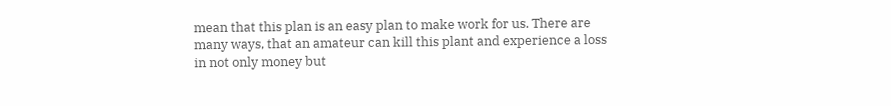mean that this plan is an easy plan to make work for us. There are many ways, that an amateur can kill this plant and experience a loss in not only money but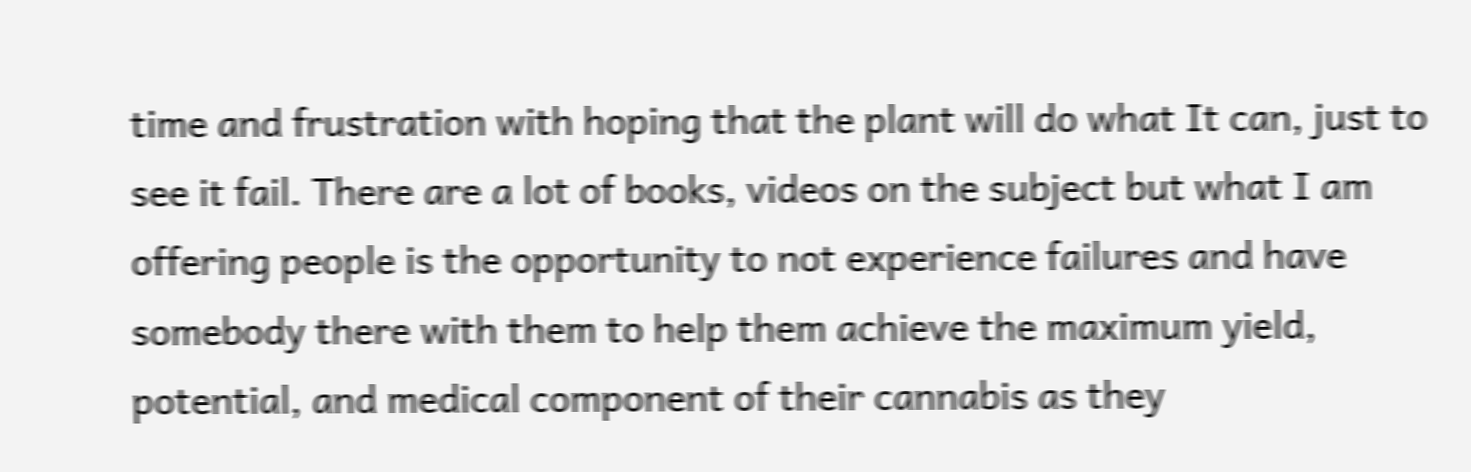time and frustration with hoping that the plant will do what It can, just to see it fail. There are a lot of books, videos on the subject but what I am offering people is the opportunity to not experience failures and have somebody there with them to help them achieve the maximum yield, potential, and medical component of their cannabis as they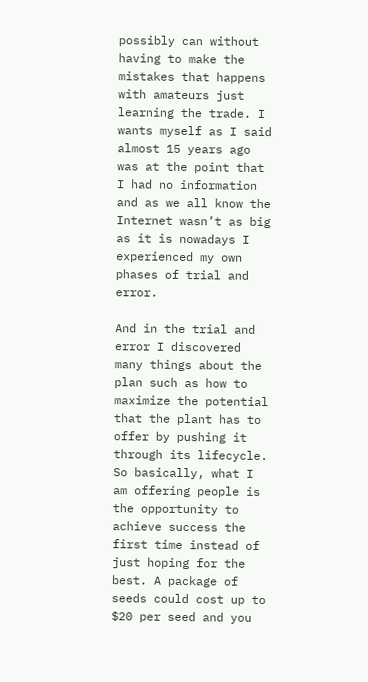possibly can without having to make the mistakes that happens with amateurs just learning the trade. I wants myself as I said almost 15 years ago was at the point that I had no information and as we all know the Internet wasn’t as big as it is nowadays I experienced my own phases of trial and error.

And in the trial and error I discovered many things about the plan such as how to maximize the potential that the plant has to offer by pushing it through its lifecycle. So basically, what I am offering people is the opportunity to achieve success the first time instead of just hoping for the best. A package of seeds could cost up to $20 per seed and you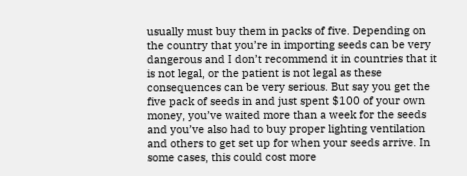usually must buy them in packs of five. Depending on the country that you’re in importing seeds can be very dangerous and I don’t recommend it in countries that it is not legal, or the patient is not legal as these consequences can be very serious. But say you get the five pack of seeds in and just spent $100 of your own money, you’ve waited more than a week for the seeds and you’ve also had to buy proper lighting ventilation and others to get set up for when your seeds arrive. In some cases, this could cost more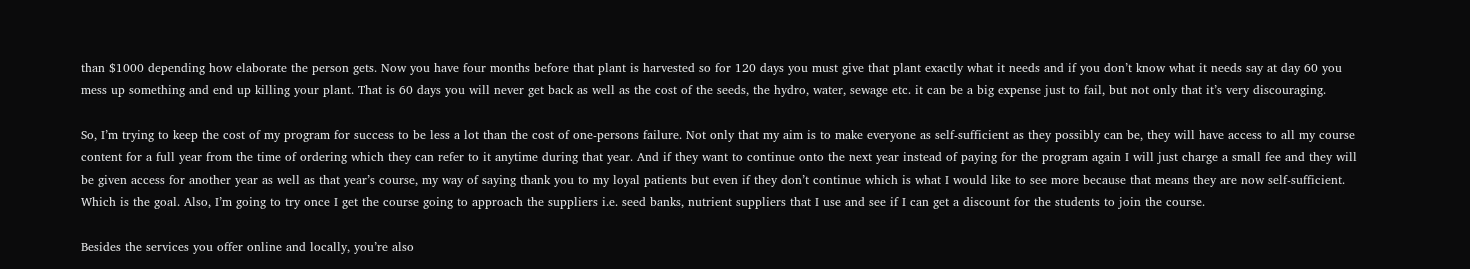than $1000 depending how elaborate the person gets. Now you have four months before that plant is harvested so for 120 days you must give that plant exactly what it needs and if you don’t know what it needs say at day 60 you mess up something and end up killing your plant. That is 60 days you will never get back as well as the cost of the seeds, the hydro, water, sewage etc. it can be a big expense just to fail, but not only that it’s very discouraging.

So, I’m trying to keep the cost of my program for success to be less a lot than the cost of one-persons failure. Not only that my aim is to make everyone as self-sufficient as they possibly can be, they will have access to all my course content for a full year from the time of ordering which they can refer to it anytime during that year. And if they want to continue onto the next year instead of paying for the program again I will just charge a small fee and they will be given access for another year as well as that year’s course, my way of saying thank you to my loyal patients but even if they don’t continue which is what I would like to see more because that means they are now self-sufficient. Which is the goal. Also, I’m going to try once I get the course going to approach the suppliers i.e. seed banks, nutrient suppliers that I use and see if I can get a discount for the students to join the course.

Besides the services you offer online and locally, you’re also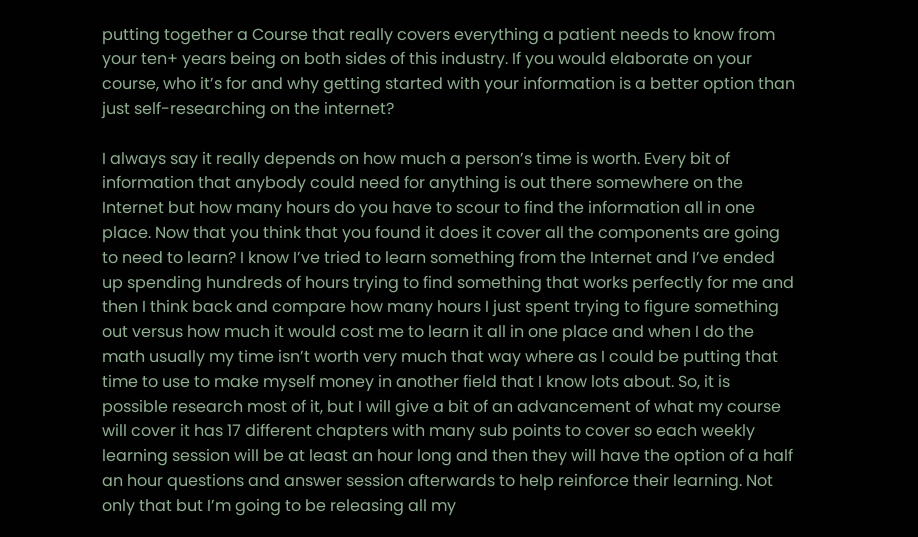putting together a Course that really covers everything a patient needs to know from your ten+ years being on both sides of this industry. If you would elaborate on your course, who it’s for and why getting started with your information is a better option than just self-researching on the internet?

I always say it really depends on how much a person’s time is worth. Every bit of information that anybody could need for anything is out there somewhere on the Internet but how many hours do you have to scour to find the information all in one place. Now that you think that you found it does it cover all the components are going to need to learn? I know I’ve tried to learn something from the Internet and I’ve ended up spending hundreds of hours trying to find something that works perfectly for me and then I think back and compare how many hours I just spent trying to figure something out versus how much it would cost me to learn it all in one place and when I do the math usually my time isn’t worth very much that way where as I could be putting that time to use to make myself money in another field that I know lots about. So, it is possible research most of it, but I will give a bit of an advancement of what my course will cover it has 17 different chapters with many sub points to cover so each weekly learning session will be at least an hour long and then they will have the option of a half an hour questions and answer session afterwards to help reinforce their learning. Not only that but I’m going to be releasing all my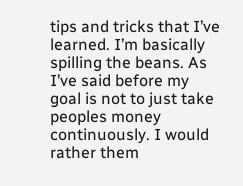tips and tricks that I’ve learned. I’m basically spilling the beans. As I’ve said before my goal is not to just take peoples money continuously. I would rather them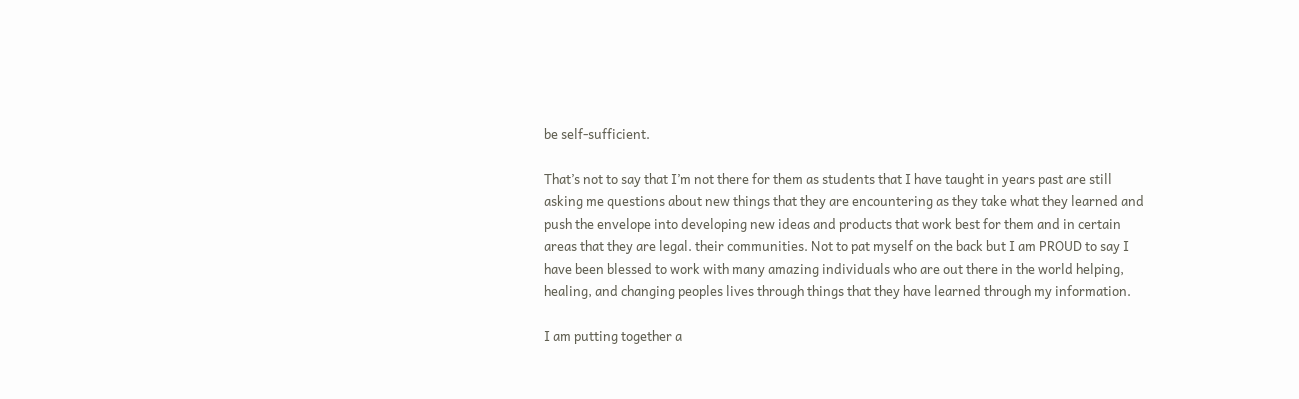be self-sufficient.

That’s not to say that I’m not there for them as students that I have taught in years past are still asking me questions about new things that they are encountering as they take what they learned and push the envelope into developing new ideas and products that work best for them and in certain areas that they are legal. their communities. Not to pat myself on the back but I am PROUD to say I have been blessed to work with many amazing individuals who are out there in the world helping, healing, and changing peoples lives through things that they have learned through my information.

I am putting together a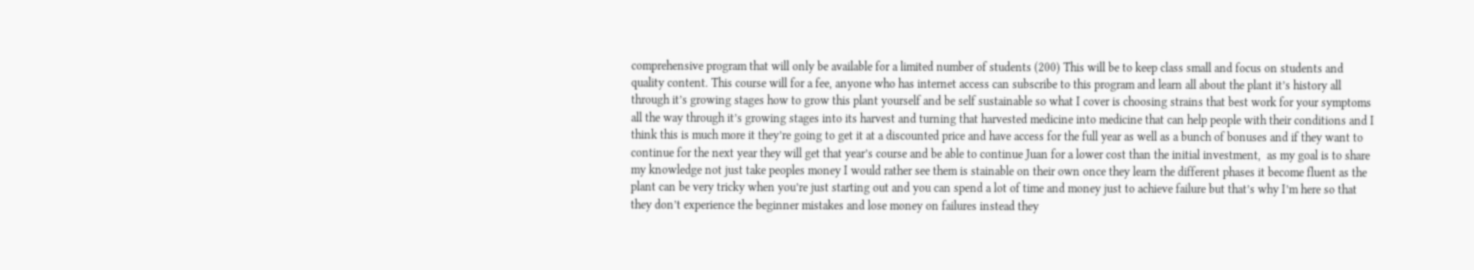comprehensive program that will only be available for a limited number of students (200) This will be to keep class small and focus on students and quality content. This course will for a fee, anyone who has internet access can subscribe to this program and learn all about the plant it’s history all through it’s growing stages how to grow this plant yourself and be self sustainable so what I cover is choosing strains that best work for your symptoms all the way through it’s growing stages into its harvest and turning that harvested medicine into medicine that can help people with their conditions and I think this is much more it they’re going to get it at a discounted price and have access for the full year as well as a bunch of bonuses and if they want to continue for the next year they will get that year’s course and be able to continue Juan for a lower cost than the initial investment,  as my goal is to share my knowledge not just take peoples money I would rather see them is stainable on their own once they learn the different phases it become fluent as the plant can be very tricky when you’re just starting out and you can spend a lot of time and money just to achieve failure but that’s why I’m here so that they don’t experience the beginner mistakes and lose money on failures instead they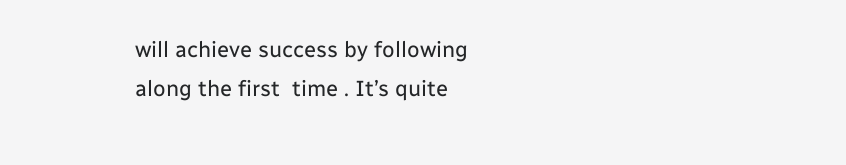will achieve success by following along the first  time . It’s quite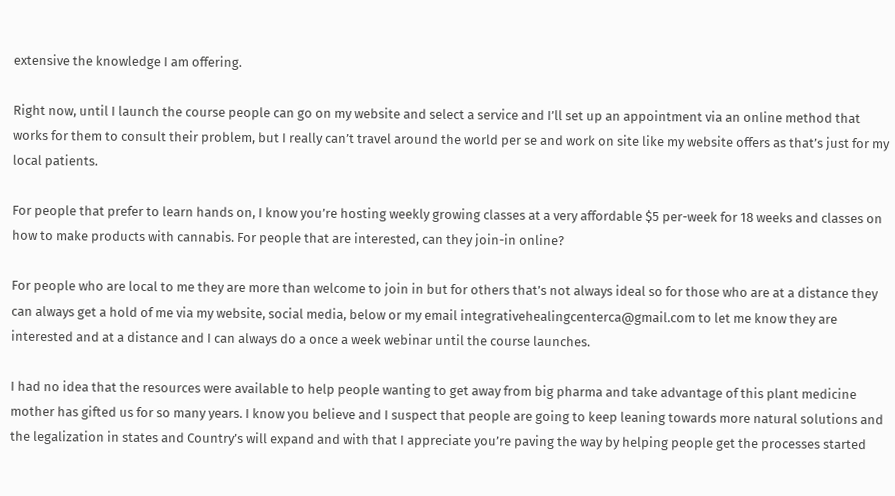extensive the knowledge I am offering.

Right now, until I launch the course people can go on my website and select a service and I’ll set up an appointment via an online method that works for them to consult their problem, but I really can’t travel around the world per se and work on site like my website offers as that’s just for my local patients.

For people that prefer to learn hands on, I know you’re hosting weekly growing classes at a very affordable $5 per-week for 18 weeks and classes on how to make products with cannabis. For people that are interested, can they join-in online?

For people who are local to me they are more than welcome to join in but for others that’s not always ideal so for those who are at a distance they can always get a hold of me via my website, social media, below or my email integrativehealingcenterca@gmail.com to let me know they are interested and at a distance and I can always do a once a week webinar until the course launches.

I had no idea that the resources were available to help people wanting to get away from big pharma and take advantage of this plant medicine mother has gifted us for so many years. I know you believe and I suspect that people are going to keep leaning towards more natural solutions and the legalization in states and Country’s will expand and with that I appreciate you’re paving the way by helping people get the processes started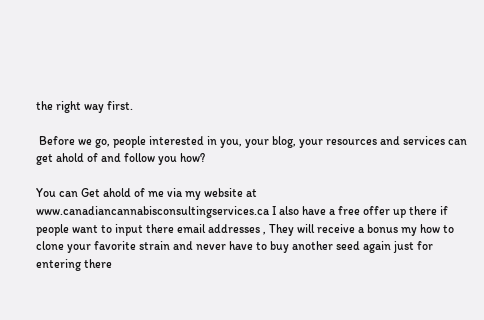the right way first.

 Before we go, people interested in you, your blog, your resources and services can get ahold of and follow you how?

You can Get ahold of me via my website at www.canadiancannabisconsultingservices.ca I also have a free offer up there if people want to input there email addresses , They will receive a bonus my how to clone your favorite strain and never have to buy another seed again just for entering there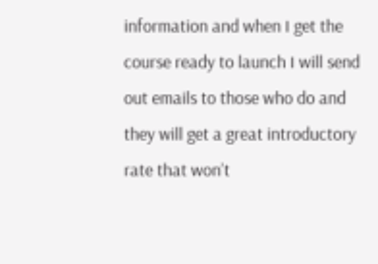information and when I get the course ready to launch I will send out emails to those who do and they will get a great introductory rate that won’t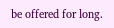be offered for long.